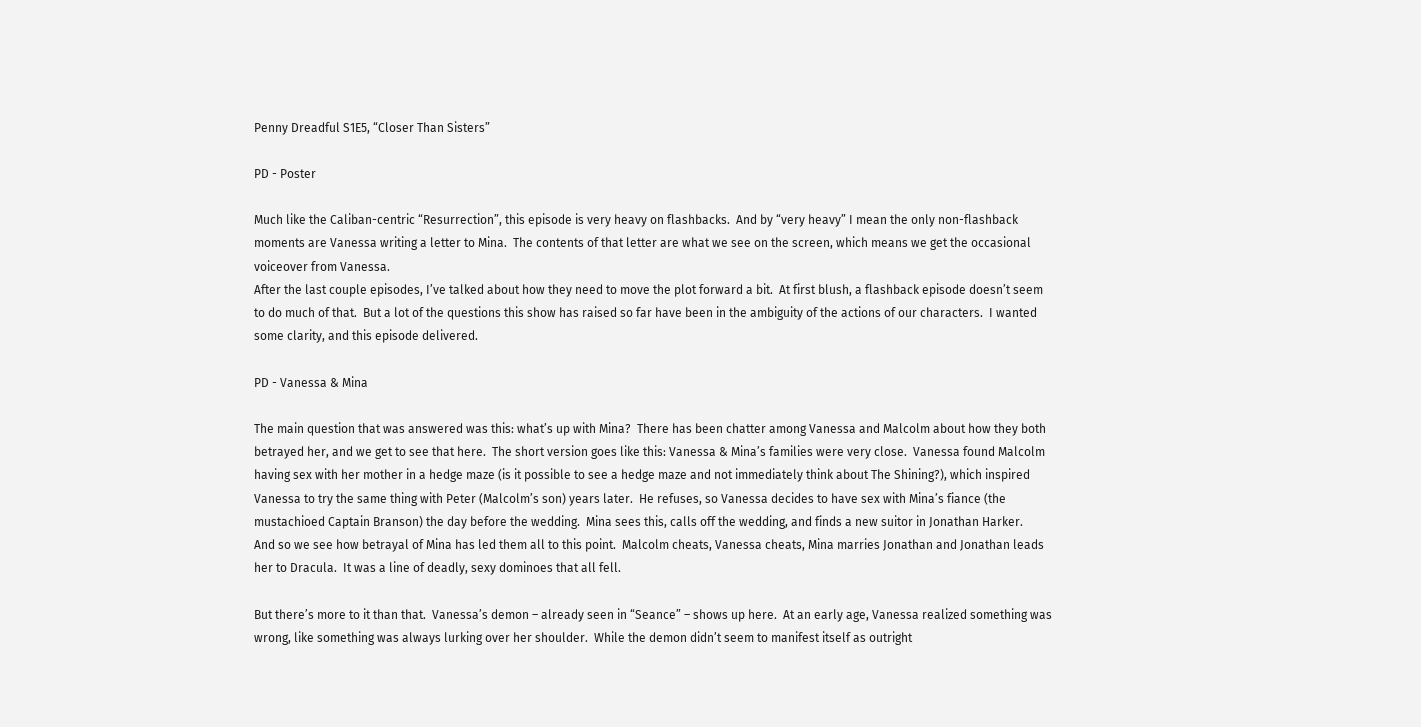Penny Dreadful S1E5, “Closer Than Sisters”

PD - Poster

Much like the Caliban-centric “Resurrection”, this episode is very heavy on flashbacks.  And by “very heavy” I mean the only non-flashback moments are Vanessa writing a letter to Mina.  The contents of that letter are what we see on the screen, which means we get the occasional voiceover from Vanessa.
After the last couple episodes, I’ve talked about how they need to move the plot forward a bit.  At first blush, a flashback episode doesn’t seem to do much of that.  But a lot of the questions this show has raised so far have been in the ambiguity of the actions of our characters.  I wanted some clarity, and this episode delivered.

PD - Vanessa & Mina

The main question that was answered was this: what’s up with Mina?  There has been chatter among Vanessa and Malcolm about how they both betrayed her, and we get to see that here.  The short version goes like this: Vanessa & Mina’s families were very close.  Vanessa found Malcolm having sex with her mother in a hedge maze (is it possible to see a hedge maze and not immediately think about The Shining?), which inspired Vanessa to try the same thing with Peter (Malcolm’s son) years later.  He refuses, so Vanessa decides to have sex with Mina’s fiance (the mustachioed Captain Branson) the day before the wedding.  Mina sees this, calls off the wedding, and finds a new suitor in Jonathan Harker.
And so we see how betrayal of Mina has led them all to this point.  Malcolm cheats, Vanessa cheats, Mina marries Jonathan and Jonathan leads her to Dracula.  It was a line of deadly, sexy dominoes that all fell.

But there’s more to it than that.  Vanessa’s demon – already seen in “Seance” – shows up here.  At an early age, Vanessa realized something was wrong, like something was always lurking over her shoulder.  While the demon didn’t seem to manifest itself as outright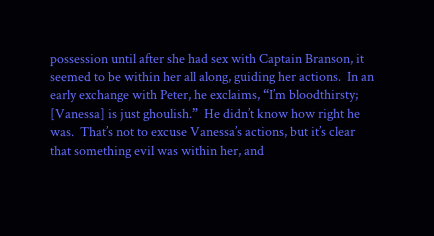possession until after she had sex with Captain Branson, it seemed to be within her all along, guiding her actions.  In an early exchange with Peter, he exclaims, “I’m bloodthirsty; [Vanessa] is just ghoulish.”  He didn’t know how right he was.  That’s not to excuse Vanessa’s actions, but it’s clear that something evil was within her, and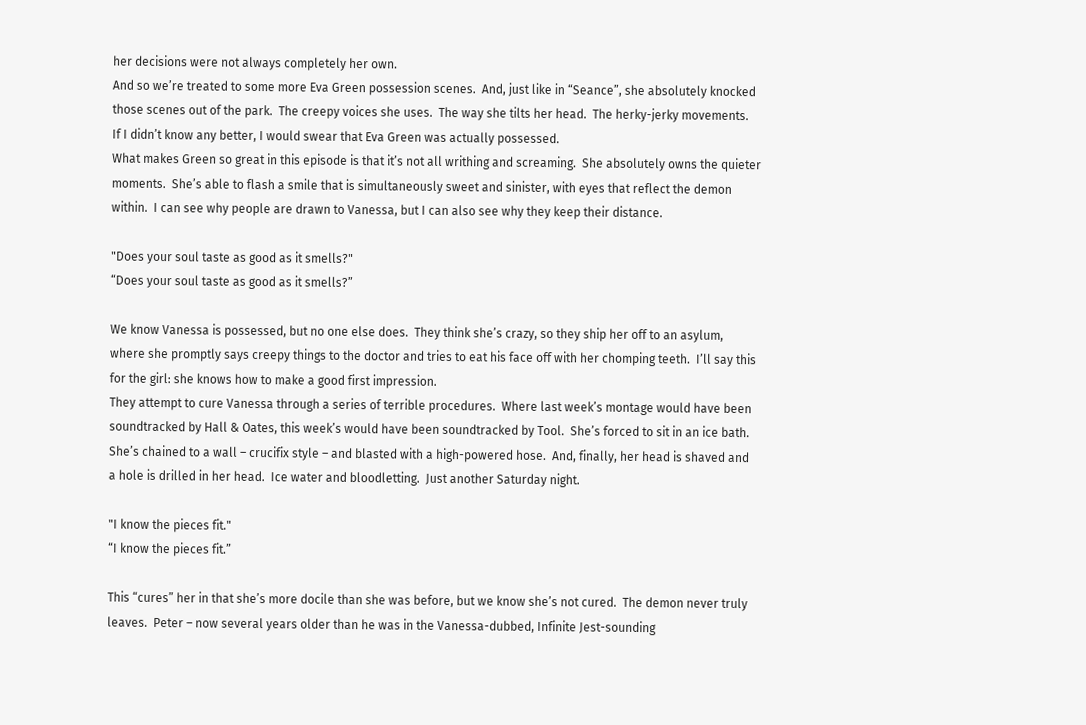her decisions were not always completely her own.
And so we’re treated to some more Eva Green possession scenes.  And, just like in “Seance”, she absolutely knocked those scenes out of the park.  The creepy voices she uses.  The way she tilts her head.  The herky-jerky movements.  If I didn’t know any better, I would swear that Eva Green was actually possessed.
What makes Green so great in this episode is that it’s not all writhing and screaming.  She absolutely owns the quieter moments.  She’s able to flash a smile that is simultaneously sweet and sinister, with eyes that reflect the demon within.  I can see why people are drawn to Vanessa, but I can also see why they keep their distance.

"Does your soul taste as good as it smells?"
“Does your soul taste as good as it smells?”

We know Vanessa is possessed, but no one else does.  They think she’s crazy, so they ship her off to an asylum, where she promptly says creepy things to the doctor and tries to eat his face off with her chomping teeth.  I’ll say this for the girl: she knows how to make a good first impression.
They attempt to cure Vanessa through a series of terrible procedures.  Where last week’s montage would have been soundtracked by Hall & Oates, this week’s would have been soundtracked by Tool.  She’s forced to sit in an ice bath.  She’s chained to a wall – crucifix style – and blasted with a high-powered hose.  And, finally, her head is shaved and a hole is drilled in her head.  Ice water and bloodletting.  Just another Saturday night.

"I know the pieces fit."
“I know the pieces fit.”

This “cures” her in that she’s more docile than she was before, but we know she’s not cured.  The demon never truly leaves.  Peter – now several years older than he was in the Vanessa-dubbed, Infinite Jest-sounding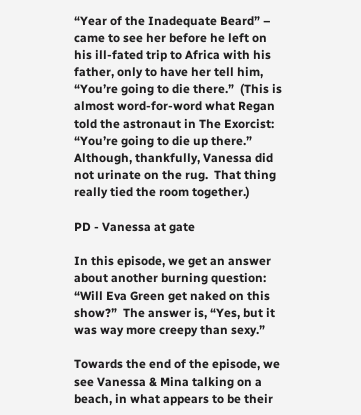“Year of the Inadequate Beard” – came to see her before he left on his ill-fated trip to Africa with his father, only to have her tell him, “You’re going to die there.”  (This is almost word-for-word what Regan told the astronaut in The Exorcist: “You’re going to die up there.”  Although, thankfully, Vanessa did not urinate on the rug.  That thing really tied the room together.)

PD - Vanessa at gate

In this episode, we get an answer about another burning question: “Will Eva Green get naked on this show?”  The answer is, “Yes, but it was way more creepy than sexy.”

Towards the end of the episode, we see Vanessa & Mina talking on a beach, in what appears to be their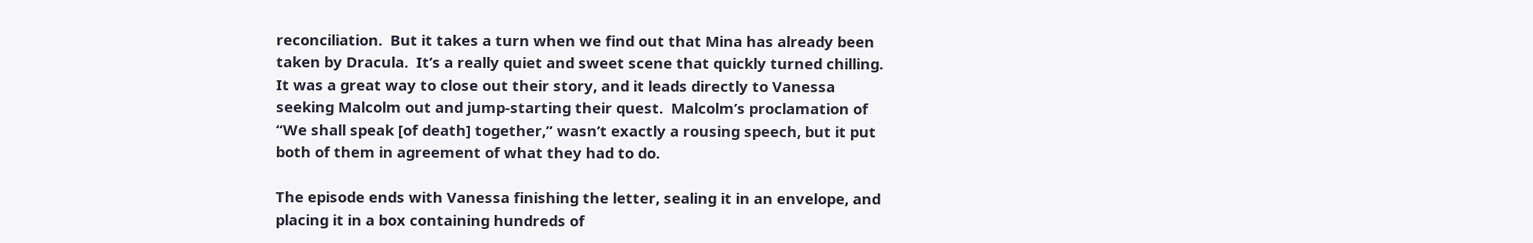reconciliation.  But it takes a turn when we find out that Mina has already been taken by Dracula.  It’s a really quiet and sweet scene that quickly turned chilling.  It was a great way to close out their story, and it leads directly to Vanessa seeking Malcolm out and jump-starting their quest.  Malcolm’s proclamation of “We shall speak [of death] together,” wasn’t exactly a rousing speech, but it put both of them in agreement of what they had to do.

The episode ends with Vanessa finishing the letter, sealing it in an envelope, and placing it in a box containing hundreds of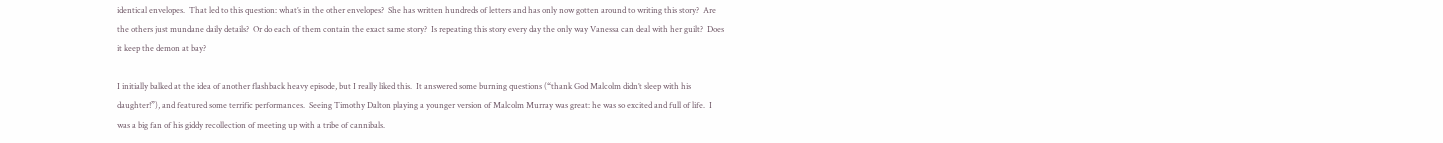identical envelopes.  That led to this question: what’s in the other envelopes?  She has written hundreds of letters and has only now gotten around to writing this story?  Are the others just mundane daily details?  Or do each of them contain the exact same story?  Is repeating this story every day the only way Vanessa can deal with her guilt?  Does it keep the demon at bay?

I initially balked at the idea of another flashback heavy episode, but I really liked this.  It answered some burning questions (“thank God Malcolm didn’t sleep with his daughter!”), and featured some terrific performances.  Seeing Timothy Dalton playing a younger version of Malcolm Murray was great: he was so excited and full of life.  I was a big fan of his giddy recollection of meeting up with a tribe of cannibals.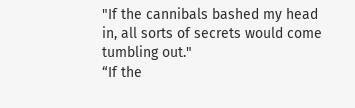"If the cannibals bashed my head in, all sorts of secrets would come tumbling out."
“If the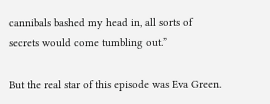cannibals bashed my head in, all sorts of secrets would come tumbling out.”

But the real star of this episode was Eva Green.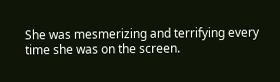She was mesmerizing and terrifying every time she was on the screen.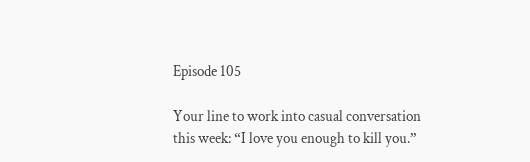Episode 105

Your line to work into casual conversation this week: “I love you enough to kill you.”